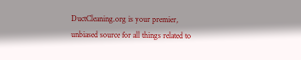DuctCleaning.org is your premier, unbiased source for all things related to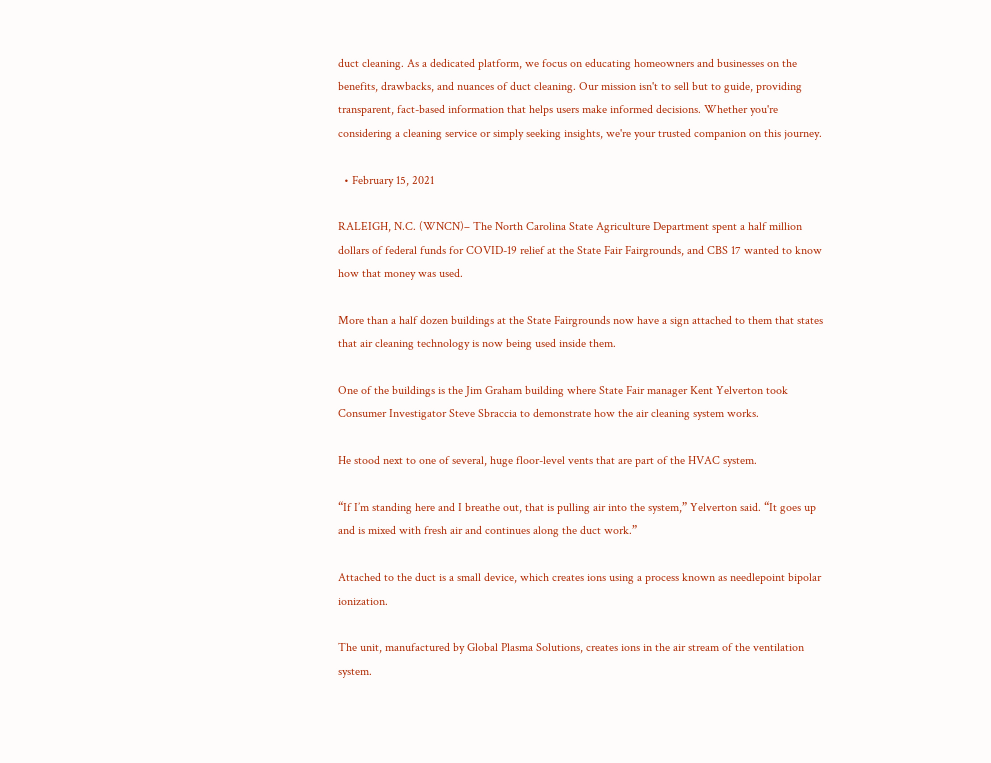duct cleaning. As a dedicated platform, we focus on educating homeowners and businesses on the benefits, drawbacks, and nuances of duct cleaning. Our mission isn't to sell but to guide, providing transparent, fact-based information that helps users make informed decisions. Whether you're considering a cleaning service or simply seeking insights, we're your trusted companion on this journey.

  • February 15, 2021

RALEIGH, N.C. (WNCN)– The North Carolina State Agriculture Department spent a half million dollars of federal funds for COVID-19 relief at the State Fair Fairgrounds, and CBS 17 wanted to know how that money was used.

More than a half dozen buildings at the State Fairgrounds now have a sign attached to them that states that air cleaning technology is now being used inside them.

One of the buildings is the Jim Graham building where State Fair manager Kent Yelverton took Consumer Investigator Steve Sbraccia to demonstrate how the air cleaning system works.

He stood next to one of several, huge floor-level vents that are part of the HVAC system.

“If I’m standing here and I breathe out, that is pulling air into the system,” Yelverton said. “It goes up and is mixed with fresh air and continues along the duct work.”

Attached to the duct is a small device, which creates ions using a process known as needlepoint bipolar ionization.

The unit, manufactured by Global Plasma Solutions, creates ions in the air stream of the ventilation system.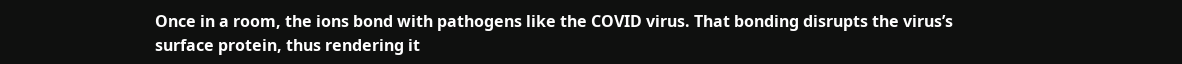Once in a room, the ions bond with pathogens like the COVID virus. That bonding disrupts the virus’s surface protein, thus rendering it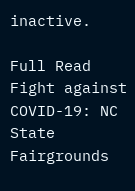inactive.

Full Read Fight against COVID-19: NC State Fairgrounds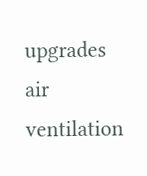upgrades air ventilation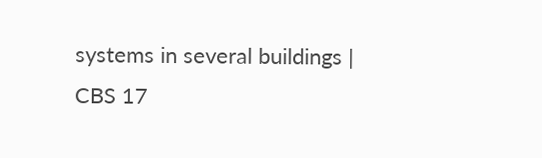systems in several buildings | CBS 17